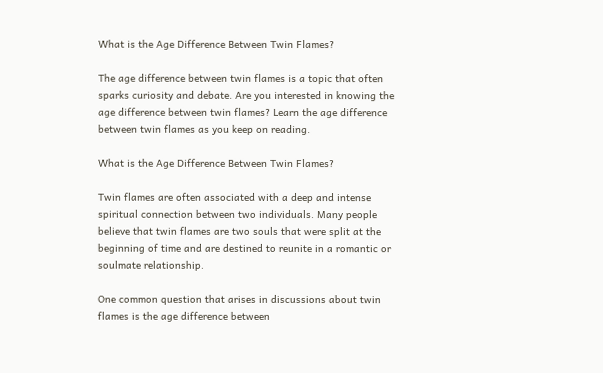What is the Age Difference Between Twin Flames?

The age difference between twin flames is a topic that often sparks curiosity and debate. Are you interested in knowing the age difference between twin flames? Learn the age difference between twin flames as you keep on reading.

What is the Age Difference Between Twin Flames?

Twin flames are often associated with a deep and intense spiritual connection between two individuals. Many people believe that twin flames are two souls that were split at the beginning of time and are destined to reunite in a romantic or soulmate relationship.

One common question that arises in discussions about twin flames is the age difference between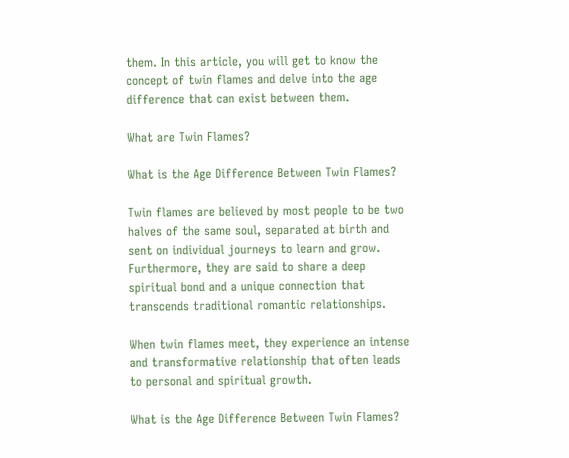them. In this article, you will get to know the concept of twin flames and delve into the age difference that can exist between them.

What are Twin Flames?

What is the Age Difference Between Twin Flames?

Twin flames are believed by most people to be two halves of the same soul, separated at birth and sent on individual journeys to learn and grow. Furthermore, they are said to share a deep spiritual bond and a unique connection that transcends traditional romantic relationships.

When twin flames meet, they experience an intense and transformative relationship that often leads to personal and spiritual growth.

What is the Age Difference Between Twin Flames?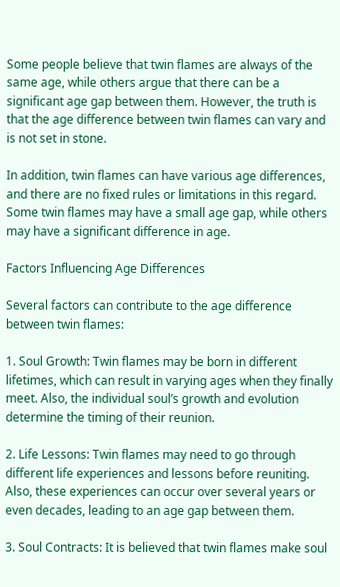Some people believe that twin flames are always of the same age, while others argue that there can be a significant age gap between them. However, the truth is that the age difference between twin flames can vary and is not set in stone.

In addition, twin flames can have various age differences, and there are no fixed rules or limitations in this regard. Some twin flames may have a small age gap, while others may have a significant difference in age.

Factors Influencing Age Differences

Several factors can contribute to the age difference between twin flames:

1. Soul Growth: Twin flames may be born in different lifetimes, which can result in varying ages when they finally meet. Also, the individual soul’s growth and evolution determine the timing of their reunion.

2. Life Lessons: Twin flames may need to go through different life experiences and lessons before reuniting. Also, these experiences can occur over several years or even decades, leading to an age gap between them.

3. Soul Contracts: It is believed that twin flames make soul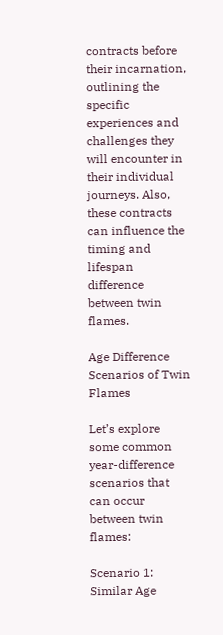contracts before their incarnation, outlining the specific experiences and challenges they will encounter in their individual journeys. Also, these contracts can influence the timing and lifespan difference between twin flames.

Age Difference Scenarios of Twin Flames

Let’s explore some common year-difference scenarios that can occur between twin flames:

Scenario 1: Similar Age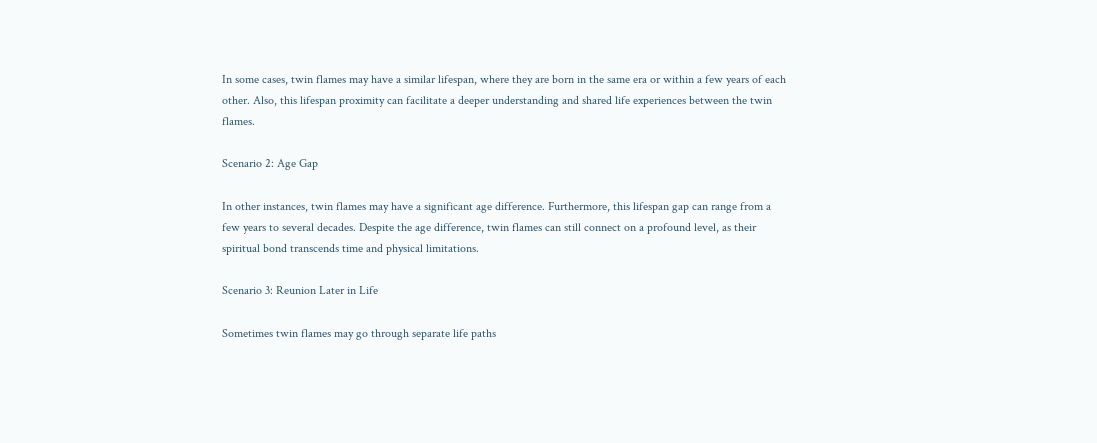In some cases, twin flames may have a similar lifespan, where they are born in the same era or within a few years of each other. Also, this lifespan proximity can facilitate a deeper understanding and shared life experiences between the twin flames.

Scenario 2: Age Gap

In other instances, twin flames may have a significant age difference. Furthermore, this lifespan gap can range from a few years to several decades. Despite the age difference, twin flames can still connect on a profound level, as their spiritual bond transcends time and physical limitations.

Scenario 3: Reunion Later in Life

Sometimes twin flames may go through separate life paths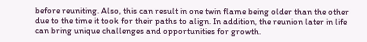before reuniting. Also, this can result in one twin flame being older than the other due to the time it took for their paths to align. In addition, the reunion later in life can bring unique challenges and opportunities for growth.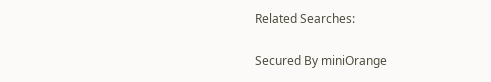Related Searches:

Secured By miniOrange